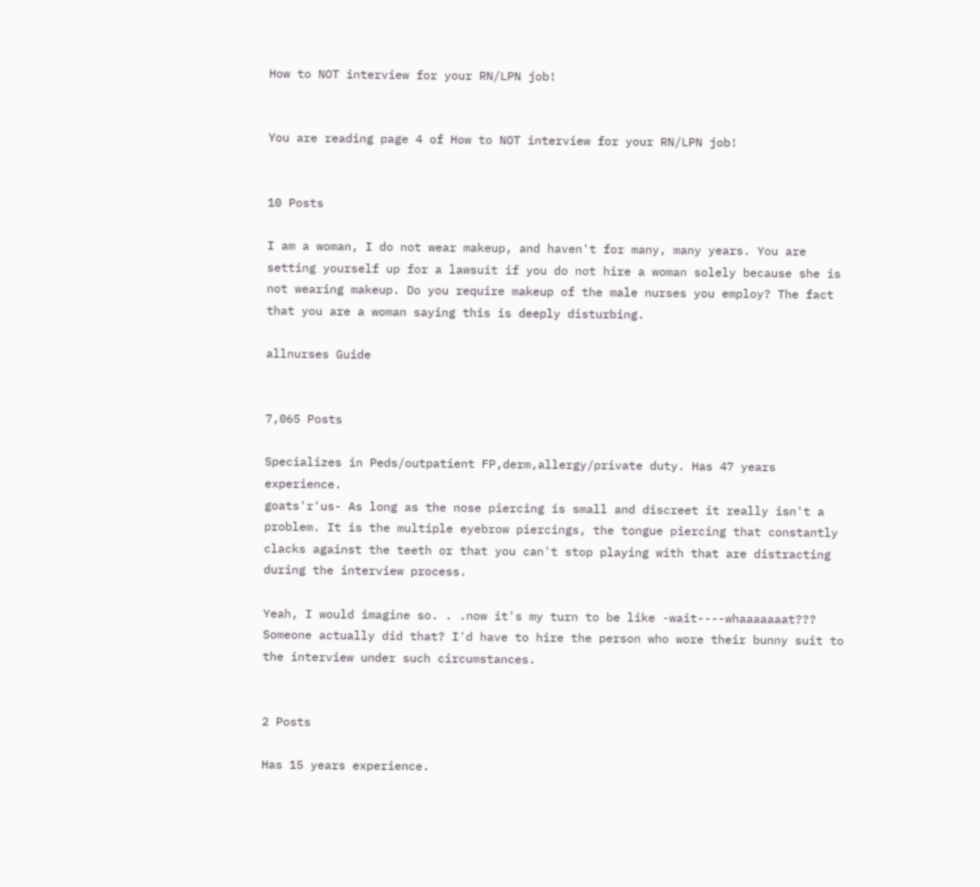How to NOT interview for your RN/LPN job!


You are reading page 4 of How to NOT interview for your RN/LPN job!


10 Posts

I am a woman, I do not wear makeup, and haven't for many, many years. You are setting yourself up for a lawsuit if you do not hire a woman solely because she is not wearing makeup. Do you require makeup of the male nurses you employ? The fact that you are a woman saying this is deeply disturbing.

allnurses Guide


7,065 Posts

Specializes in Peds/outpatient FP,derm,allergy/private duty. Has 47 years experience.
goats'r'us- As long as the nose piercing is small and discreet it really isn't a problem. It is the multiple eyebrow piercings, the tongue piercing that constantly clacks against the teeth or that you can't stop playing with that are distracting during the interview process.

Yeah, I would imagine so. . .now it's my turn to be like -wait----whaaaaaaat??? Someone actually did that? I'd have to hire the person who wore their bunny suit to the interview under such circumstances.


2 Posts

Has 15 years experience.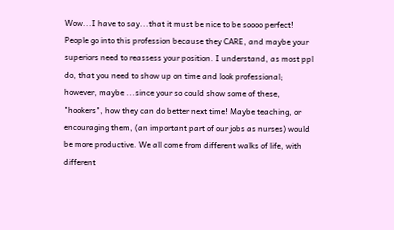Wow...I have to say...that it must be nice to be soooo perfect! People go into this profession because they CARE, and maybe your superiors need to reassess your position. I understand, as most ppl do, that you need to show up on time and look professional; however, maybe ...since your so could show some of these, "hookers", how they can do better next time! Maybe teaching, or encouraging them, (an important part of our jobs as nurses) would be more productive. We all come from different walks of life, with different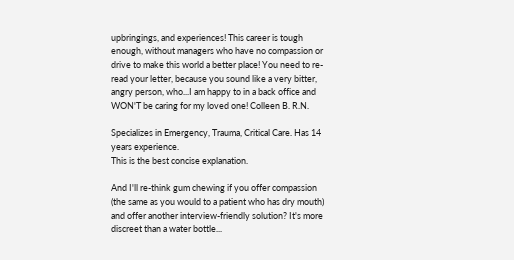upbringings, and experiences! This career is tough enough, without managers who have no compassion or drive to make this world a better place! You need to re-read your letter, because you sound like a very bitter, angry person, who...I am happy to in a back office and WON'T be caring for my loved one! Colleen B. R.N.

Specializes in Emergency, Trauma, Critical Care. Has 14 years experience.
This is the best concise explanation.

And I'll re-think gum chewing if you offer compassion (the same as you would to a patient who has dry mouth) and offer another interview-friendly solution? It's more discreet than a water bottle...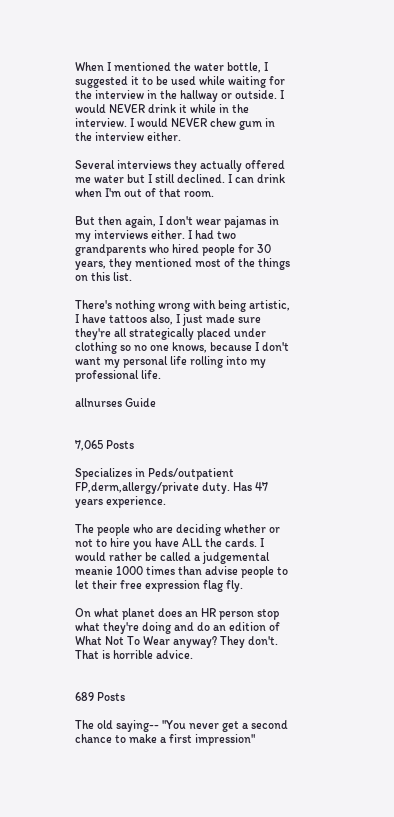When I mentioned the water bottle, I suggested it to be used while waiting for the interview in the hallway or outside. I would NEVER drink it while in the interview. I would NEVER chew gum in the interview either.

Several interviews they actually offered me water but I still declined. I can drink when I'm out of that room.

But then again, I don't wear pajamas in my interviews either. I had two grandparents who hired people for 30 years, they mentioned most of the things on this list.

There's nothing wrong with being artistic, I have tattoos also, I just made sure they're all strategically placed under clothing so no one knows, because I don't want my personal life rolling into my professional life.

allnurses Guide


7,065 Posts

Specializes in Peds/outpatient FP,derm,allergy/private duty. Has 47 years experience.

The people who are deciding whether or not to hire you have ALL the cards. I would rather be called a judgemental meanie 1000 times than advise people to let their free expression flag fly.

On what planet does an HR person stop what they're doing and do an edition of What Not To Wear anyway? They don't. That is horrible advice.


689 Posts

The old saying-- "You never get a second chance to make a first impression"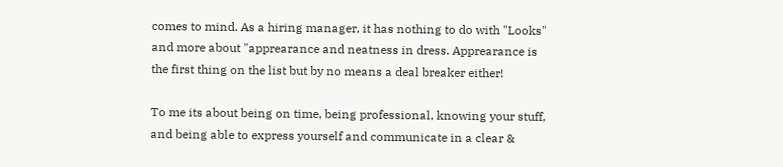comes to mind. As a hiring manager, it has nothing to do with "Looks" and more about "apprearance and neatness in dress. Apprearance is the first thing on the list but by no means a deal breaker either!

To me its about being on time, being professional, knowing your stuff, and being able to express yourself and communicate in a clear &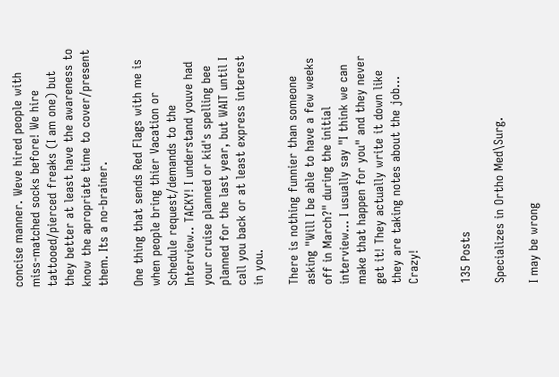concise manner. Weve hired people with miss-matched socks before! We hire tattooed/pierced freaks (I am one) but they better at least have the awareness to know the apropriate time to cover/present them. Its a no-brainer.

One thing that sends Red Flags with me is when people bring thier Vacation or Schedule request/demands to the Interview.. TACKY! I understand youve had your cruise planned or kid's spelling bee planned for the last year, but WAIT until I call you back or at least express interest in you.

There is nothing funnier than someone asking "Will I be able to have a few weeks off in March?" during the initial interview... I usually say "I think we can make that happen for you" and they never get it! They actually write it down like they are taking notes about the job... Crazy!


135 Posts

Specializes in Ortho Med\Surg.

I may be wrong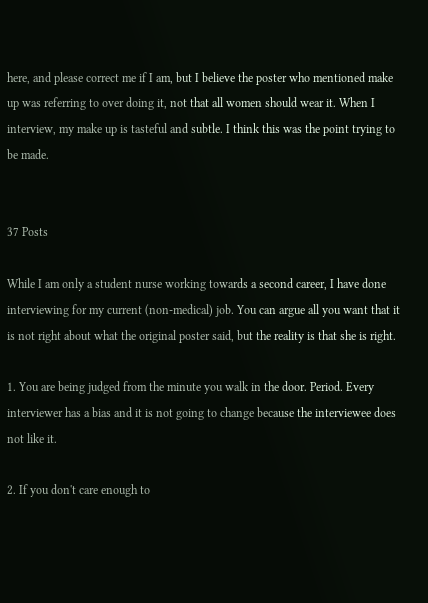here, and please correct me if I am, but I believe the poster who mentioned make up was referring to over doing it, not that all women should wear it. When I interview, my make up is tasteful and subtle. I think this was the point trying to be made.


37 Posts

While I am only a student nurse working towards a second career, I have done interviewing for my current (non-medical) job. You can argue all you want that it is not right about what the original poster said, but the reality is that she is right.

1. You are being judged from the minute you walk in the door. Period. Every interviewer has a bias and it is not going to change because the interviewee does not like it.

2. If you don't care enough to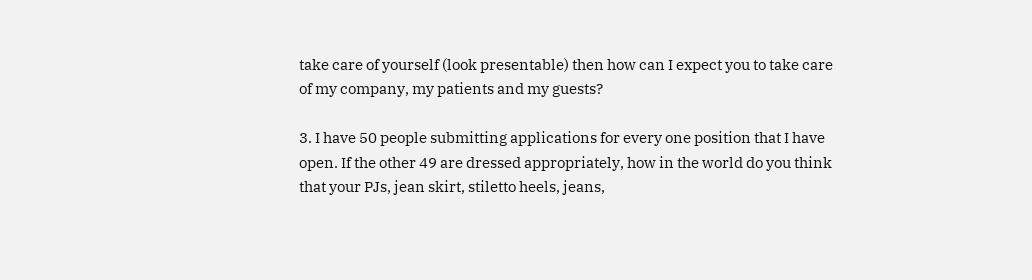take care of yourself (look presentable) then how can I expect you to take care of my company, my patients and my guests?

3. I have 50 people submitting applications for every one position that I have open. If the other 49 are dressed appropriately, how in the world do you think that your PJs, jean skirt, stiletto heels, jeans,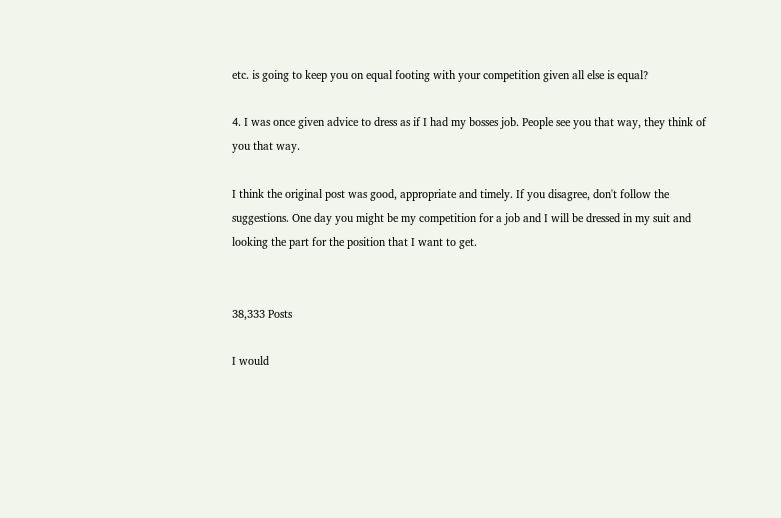etc. is going to keep you on equal footing with your competition given all else is equal?

4. I was once given advice to dress as if I had my bosses job. People see you that way, they think of you that way.

I think the original post was good, appropriate and timely. If you disagree, don't follow the suggestions. One day you might be my competition for a job and I will be dressed in my suit and looking the part for the position that I want to get.


38,333 Posts

I would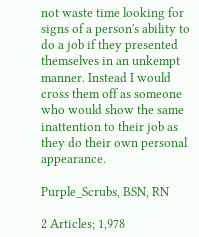not waste time looking for signs of a person's ability to do a job if they presented themselves in an unkempt manner. Instead I would cross them off as someone who would show the same inattention to their job as they do their own personal appearance.

Purple_Scrubs, BSN, RN

2 Articles; 1,978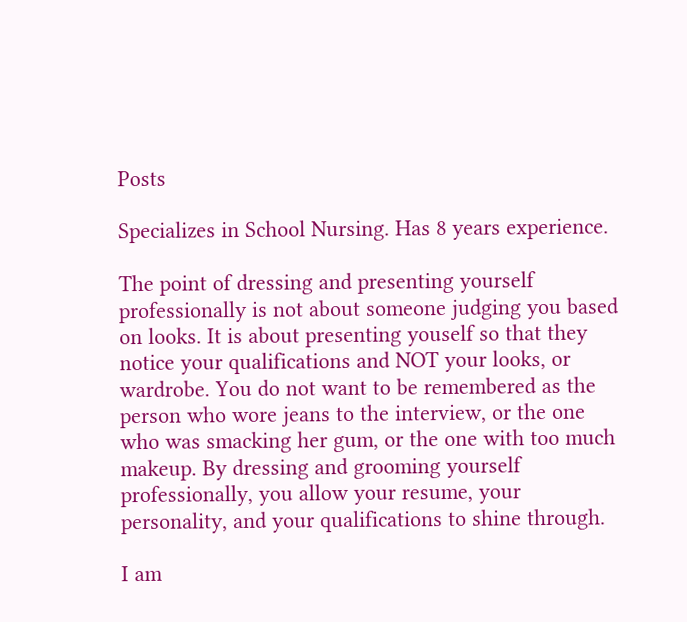Posts

Specializes in School Nursing. Has 8 years experience.

The point of dressing and presenting yourself professionally is not about someone judging you based on looks. It is about presenting youself so that they notice your qualifications and NOT your looks, or wardrobe. You do not want to be remembered as the person who wore jeans to the interview, or the one who was smacking her gum, or the one with too much makeup. By dressing and grooming yourself professionally, you allow your resume, your personality, and your qualifications to shine through.

I am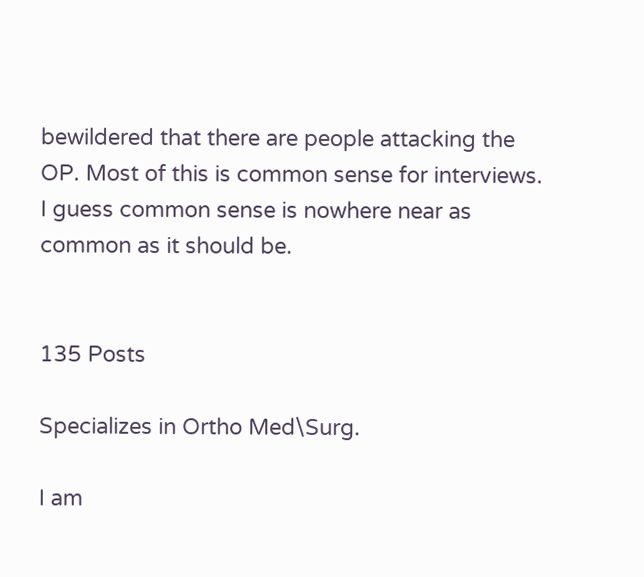bewildered that there are people attacking the OP. Most of this is common sense for interviews. I guess common sense is nowhere near as common as it should be.


135 Posts

Specializes in Ortho Med\Surg.

I am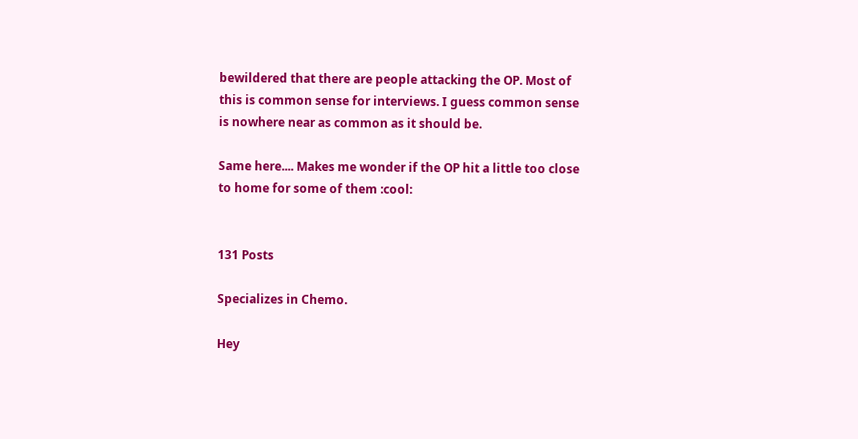bewildered that there are people attacking the OP. Most of this is common sense for interviews. I guess common sense is nowhere near as common as it should be.

Same here.... Makes me wonder if the OP hit a little too close to home for some of them :cool:


131 Posts

Specializes in Chemo.

Hey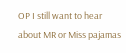OP I still want to hear about MR or Miss pajamas